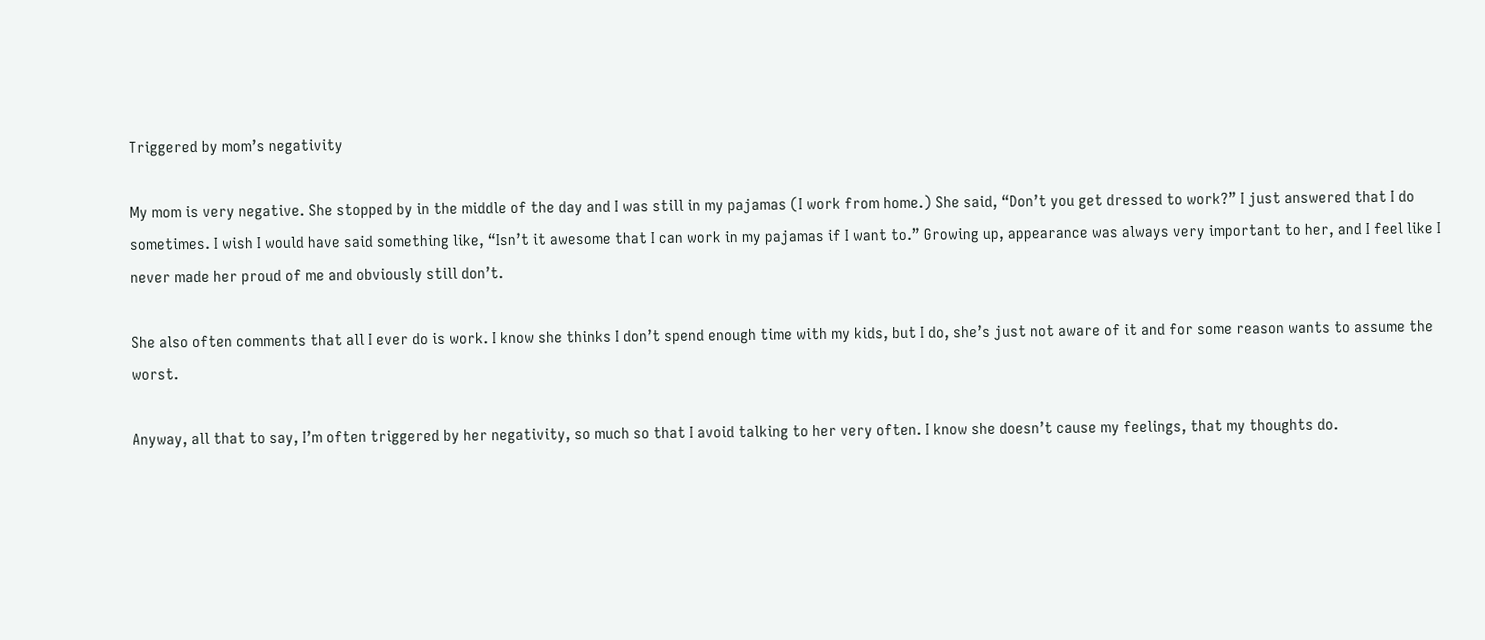Triggered by mom’s negativity

My mom is very negative. She stopped by in the middle of the day and I was still in my pajamas (I work from home.) She said, “Don’t you get dressed to work?” I just answered that I do sometimes. I wish I would have said something like, “Isn’t it awesome that I can work in my pajamas if I want to.” Growing up, appearance was always very important to her, and I feel like I never made her proud of me and obviously still don’t.

She also often comments that all I ever do is work. I know she thinks I don’t spend enough time with my kids, but I do, she’s just not aware of it and for some reason wants to assume the worst.

Anyway, all that to say, I’m often triggered by her negativity, so much so that I avoid talking to her very often. I know she doesn’t cause my feelings, that my thoughts do.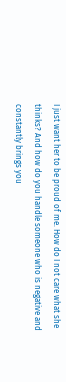I just want her to be proud of me. How do I not care what she thinks? And how do you handle someone who is negative and constantly brings you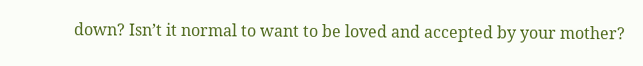down? Isn’t it normal to want to be loved and accepted by your mother?